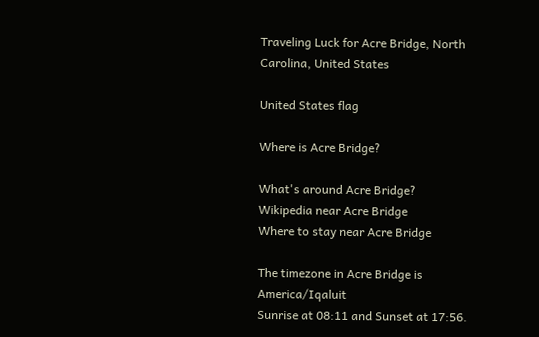Traveling Luck for Acre Bridge, North Carolina, United States

United States flag

Where is Acre Bridge?

What's around Acre Bridge?
Wikipedia near Acre Bridge
Where to stay near Acre Bridge

The timezone in Acre Bridge is America/Iqaluit
Sunrise at 08:11 and Sunset at 17:56.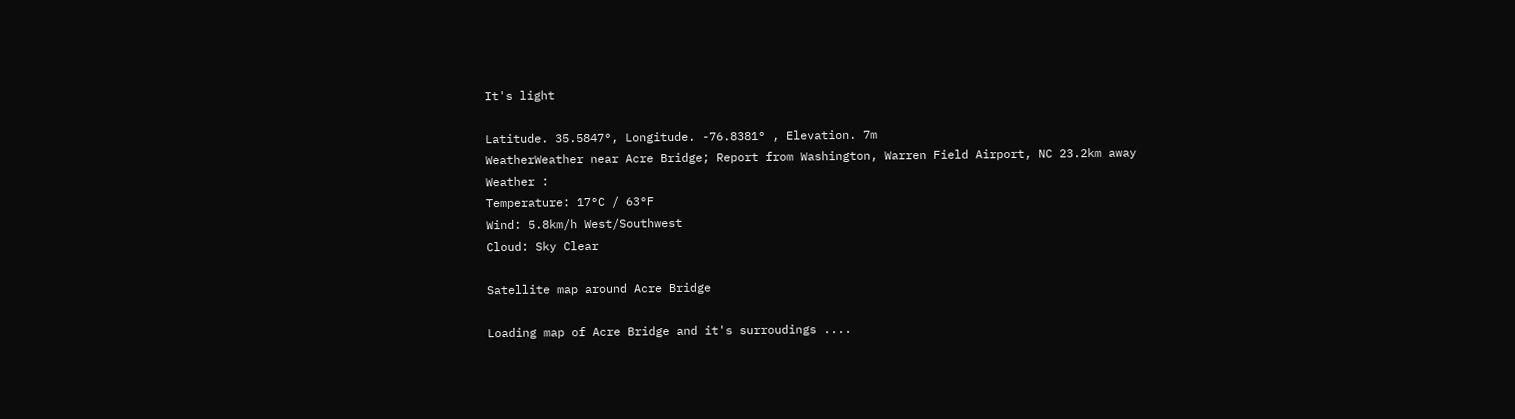It's light

Latitude. 35.5847°, Longitude. -76.8381° , Elevation. 7m
WeatherWeather near Acre Bridge; Report from Washington, Warren Field Airport, NC 23.2km away
Weather :
Temperature: 17°C / 63°F
Wind: 5.8km/h West/Southwest
Cloud: Sky Clear

Satellite map around Acre Bridge

Loading map of Acre Bridge and it's surroudings ....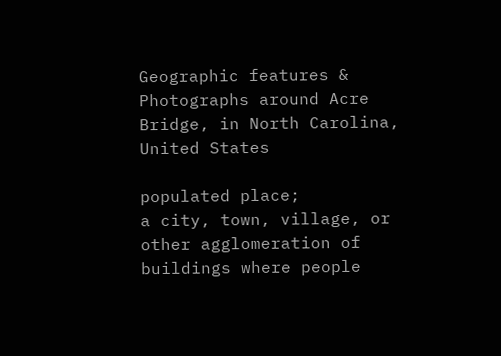Geographic features & Photographs around Acre Bridge, in North Carolina, United States

populated place;
a city, town, village, or other agglomeration of buildings where people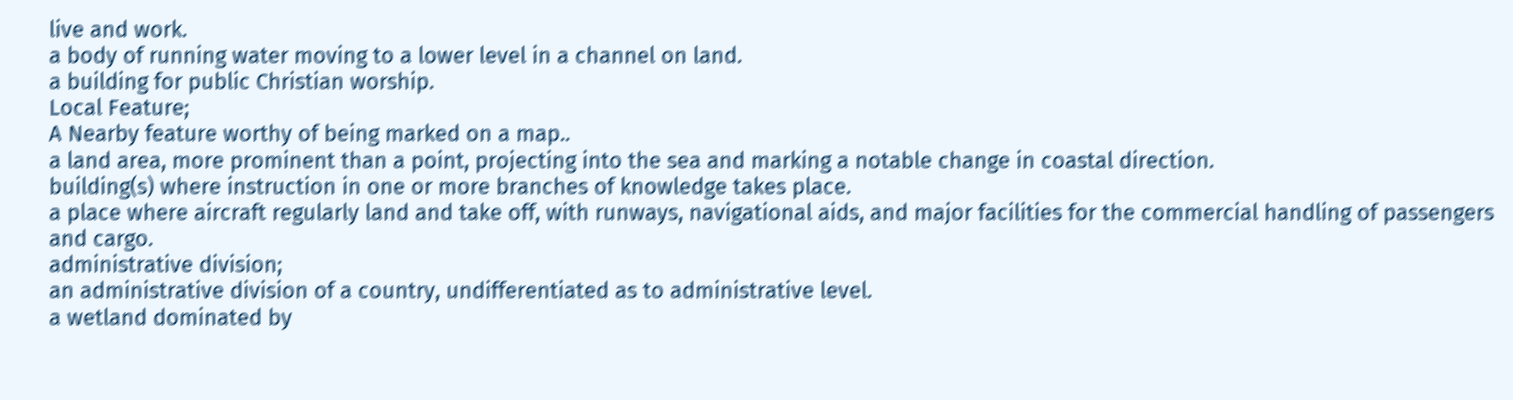live and work.
a body of running water moving to a lower level in a channel on land.
a building for public Christian worship.
Local Feature;
A Nearby feature worthy of being marked on a map..
a land area, more prominent than a point, projecting into the sea and marking a notable change in coastal direction.
building(s) where instruction in one or more branches of knowledge takes place.
a place where aircraft regularly land and take off, with runways, navigational aids, and major facilities for the commercial handling of passengers and cargo.
administrative division;
an administrative division of a country, undifferentiated as to administrative level.
a wetland dominated by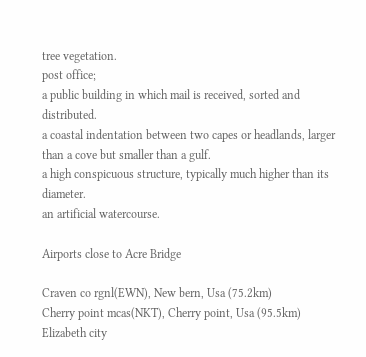tree vegetation.
post office;
a public building in which mail is received, sorted and distributed.
a coastal indentation between two capes or headlands, larger than a cove but smaller than a gulf.
a high conspicuous structure, typically much higher than its diameter.
an artificial watercourse.

Airports close to Acre Bridge

Craven co rgnl(EWN), New bern, Usa (75.2km)
Cherry point mcas(NKT), Cherry point, Usa (95.5km)
Elizabeth city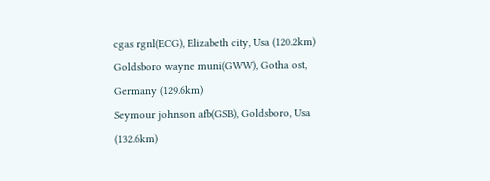cgas rgnl(ECG), Elizabeth city, Usa (120.2km)
Goldsboro wayne muni(GWW), Gotha ost, Germany (129.6km)
Seymour johnson afb(GSB), Goldsboro, Usa (132.6km)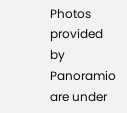Photos provided by Panoramio are under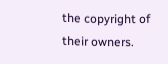the copyright of their owners.